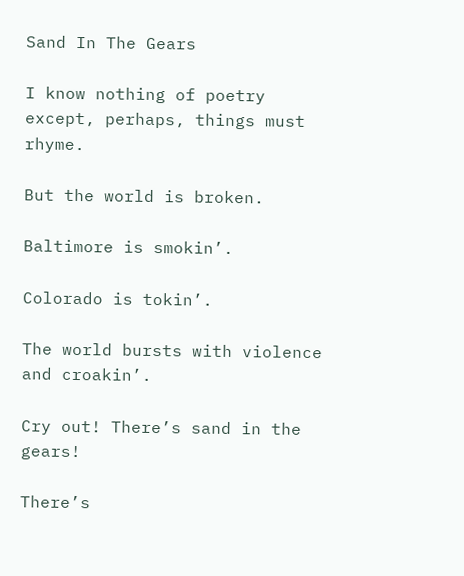Sand In The Gears

I know nothing of poetry except, perhaps, things must rhyme.

But the world is broken.

Baltimore is smokin’.

Colorado is tokin’.

The world bursts with violence and croakin’.

Cry out! There’s sand in the gears!

There’s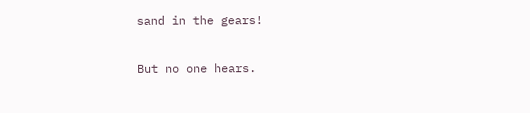sand in the gears!

But no one hears.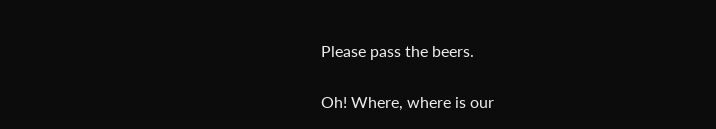Please pass the beers.

Oh! Where, where is our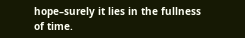hope–surely it lies in the fullness of time.